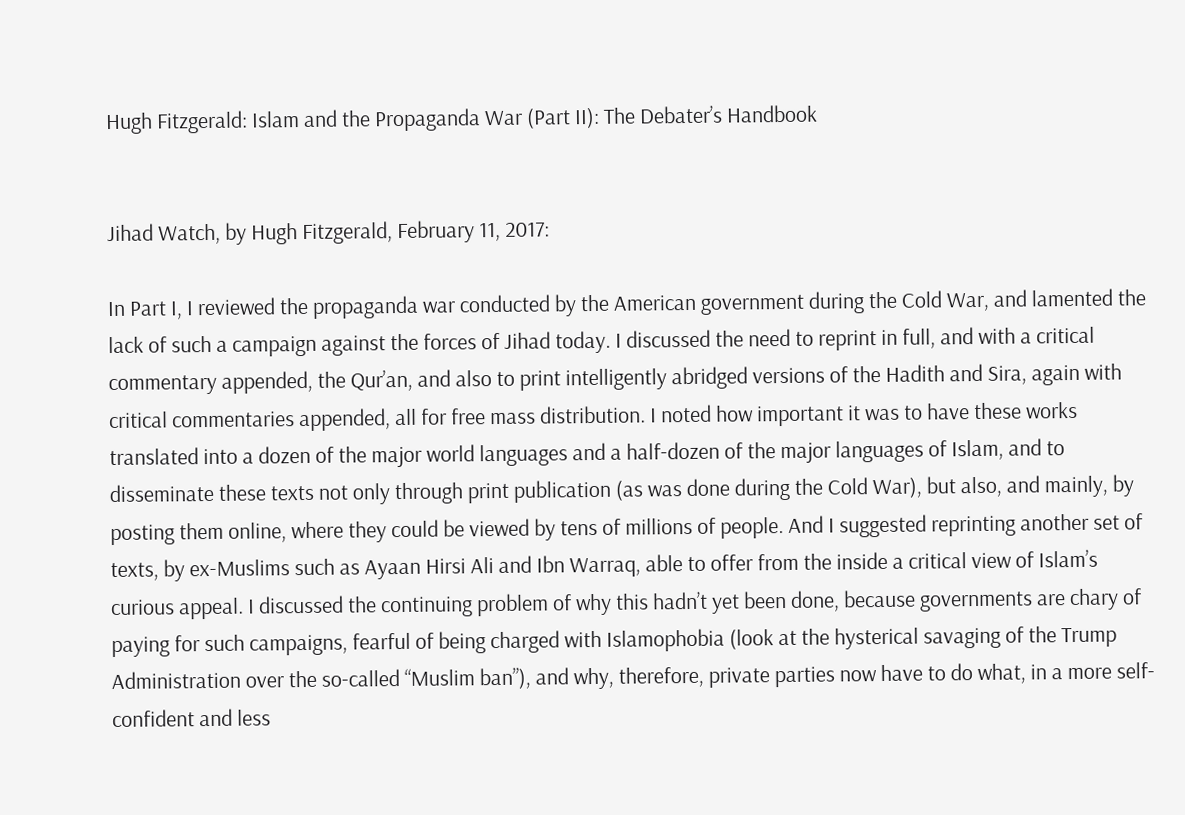Hugh Fitzgerald: Islam and the Propaganda War (Part II): The Debater’s Handbook


Jihad Watch, by Hugh Fitzgerald, February 11, 2017:

In Part I, I reviewed the propaganda war conducted by the American government during the Cold War, and lamented the lack of such a campaign against the forces of Jihad today. I discussed the need to reprint in full, and with a critical commentary appended, the Qur’an, and also to print intelligently abridged versions of the Hadith and Sira, again with critical commentaries appended, all for free mass distribution. I noted how important it was to have these works translated into a dozen of the major world languages and a half-dozen of the major languages of Islam, and to disseminate these texts not only through print publication (as was done during the Cold War), but also, and mainly, by posting them online, where they could be viewed by tens of millions of people. And I suggested reprinting another set of texts, by ex-Muslims such as Ayaan Hirsi Ali and Ibn Warraq, able to offer from the inside a critical view of Islam’s curious appeal. I discussed the continuing problem of why this hadn’t yet been done, because governments are chary of paying for such campaigns, fearful of being charged with Islamophobia (look at the hysterical savaging of the Trump Administration over the so-called “Muslim ban”), and why, therefore, private parties now have to do what, in a more self-confident and less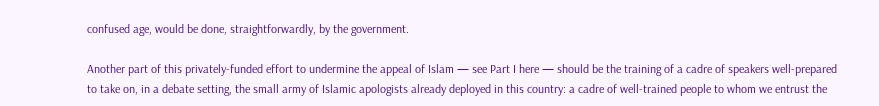confused age, would be done, straightforwardly, by the government.

Another part of this privately-funded effort to undermine the appeal of Islam — see Part I here — should be the training of a cadre of speakers well-prepared to take on, in a debate setting, the small army of Islamic apologists already deployed in this country: a cadre of well-trained people to whom we entrust the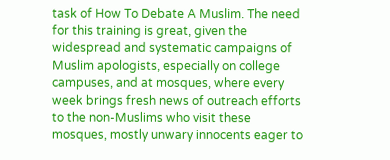task of How To Debate A Muslim. The need for this training is great, given the widespread and systematic campaigns of Muslim apologists, especially on college campuses, and at mosques, where every week brings fresh news of outreach efforts to the non-Muslims who visit these mosques, mostly unwary innocents eager to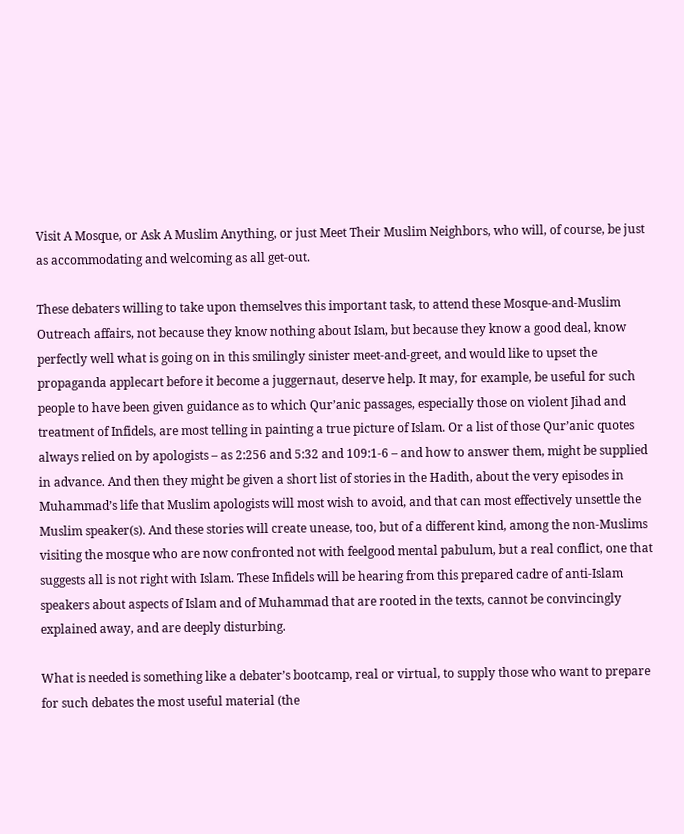Visit A Mosque, or Ask A Muslim Anything, or just Meet Their Muslim Neighbors, who will, of course, be just as accommodating and welcoming as all get-out.

These debaters willing to take upon themselves this important task, to attend these Mosque-and-Muslim Outreach affairs, not because they know nothing about Islam, but because they know a good deal, know perfectly well what is going on in this smilingly sinister meet-and-greet, and would like to upset the propaganda applecart before it become a juggernaut, deserve help. It may, for example, be useful for such people to have been given guidance as to which Qur’anic passages, especially those on violent Jihad and treatment of Infidels, are most telling in painting a true picture of Islam. Or a list of those Qur’anic quotes always relied on by apologists – as 2:256 and 5:32 and 109:1-6 – and how to answer them, might be supplied in advance. And then they might be given a short list of stories in the Hadith, about the very episodes in Muhammad’s life that Muslim apologists will most wish to avoid, and that can most effectively unsettle the Muslim speaker(s). And these stories will create unease, too, but of a different kind, among the non-Muslims visiting the mosque who are now confronted not with feelgood mental pabulum, but a real conflict, one that suggests all is not right with Islam. These Infidels will be hearing from this prepared cadre of anti-Islam speakers about aspects of Islam and of Muhammad that are rooted in the texts, cannot be convincingly explained away, and are deeply disturbing.

What is needed is something like a debater’s bootcamp, real or virtual, to supply those who want to prepare for such debates the most useful material (the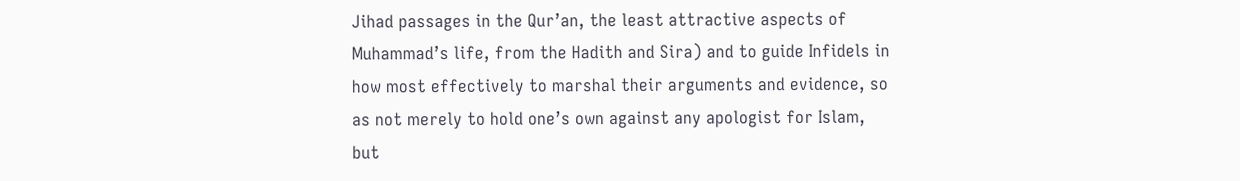Jihad passages in the Qur’an, the least attractive aspects of Muhammad’s life, from the Hadith and Sira) and to guide Infidels in how most effectively to marshal their arguments and evidence, so as not merely to hold one’s own against any apologist for Islam, but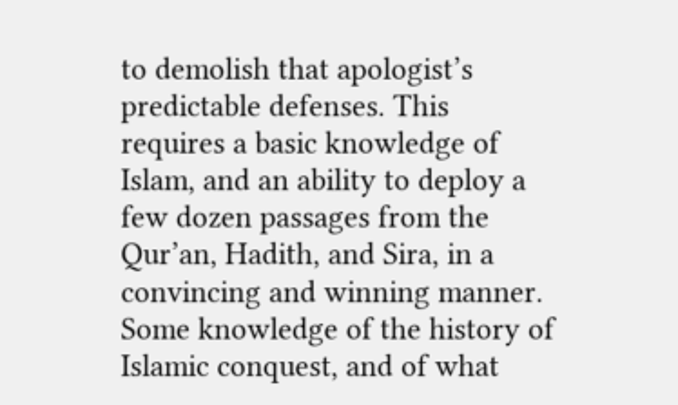to demolish that apologist’s predictable defenses. This requires a basic knowledge of Islam, and an ability to deploy a few dozen passages from the Qur’an, Hadith, and Sira, in a convincing and winning manner. Some knowledge of the history of Islamic conquest, and of what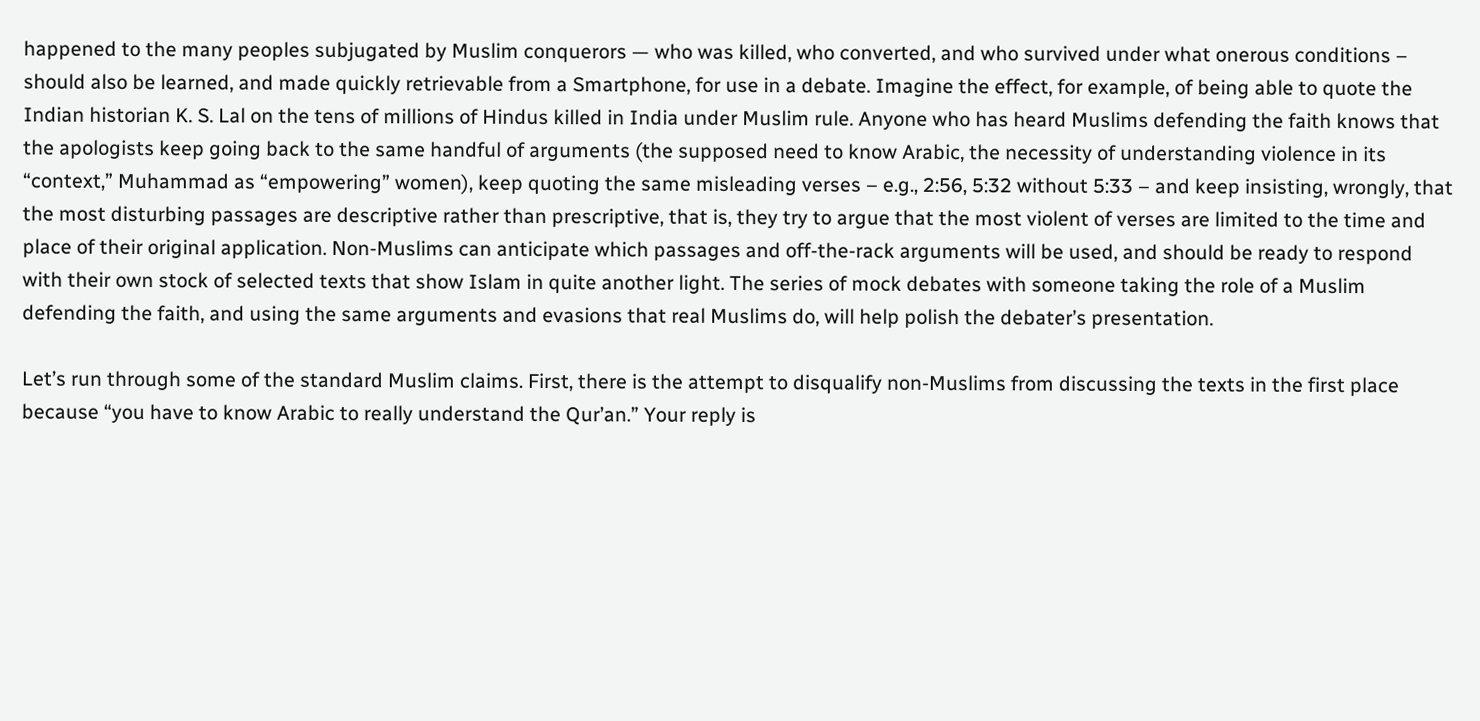happened to the many peoples subjugated by Muslim conquerors — who was killed, who converted, and who survived under what onerous conditions – should also be learned, and made quickly retrievable from a Smartphone, for use in a debate. Imagine the effect, for example, of being able to quote the Indian historian K. S. Lal on the tens of millions of Hindus killed in India under Muslim rule. Anyone who has heard Muslims defending the faith knows that the apologists keep going back to the same handful of arguments (the supposed need to know Arabic, the necessity of understanding violence in its “context,” Muhammad as “empowering” women), keep quoting the same misleading verses – e.g., 2:56, 5:32 without 5:33 – and keep insisting, wrongly, that the most disturbing passages are descriptive rather than prescriptive, that is, they try to argue that the most violent of verses are limited to the time and place of their original application. Non-Muslims can anticipate which passages and off-the-rack arguments will be used, and should be ready to respond with their own stock of selected texts that show Islam in quite another light. The series of mock debates with someone taking the role of a Muslim defending the faith, and using the same arguments and evasions that real Muslims do, will help polish the debater’s presentation.

Let’s run through some of the standard Muslim claims. First, there is the attempt to disqualify non-Muslims from discussing the texts in the first place because “you have to know Arabic to really understand the Qur’an.” Your reply is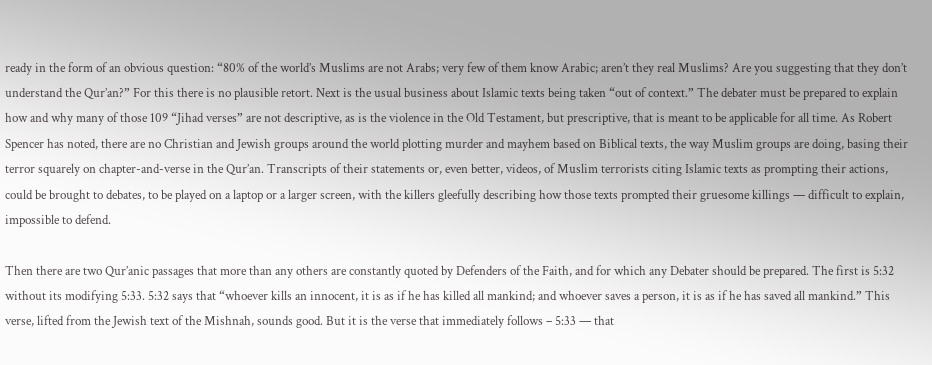ready in the form of an obvious question: “80% of the world’s Muslims are not Arabs; very few of them know Arabic; aren’t they real Muslims? Are you suggesting that they don’t understand the Qur’an?” For this there is no plausible retort. Next is the usual business about Islamic texts being taken “out of context.” The debater must be prepared to explain how and why many of those 109 “Jihad verses” are not descriptive, as is the violence in the Old Testament, but prescriptive, that is meant to be applicable for all time. As Robert Spencer has noted, there are no Christian and Jewish groups around the world plotting murder and mayhem based on Biblical texts, the way Muslim groups are doing, basing their terror squarely on chapter-and-verse in the Qur’an. Transcripts of their statements or, even better, videos, of Muslim terrorists citing Islamic texts as prompting their actions, could be brought to debates, to be played on a laptop or a larger screen, with the killers gleefully describing how those texts prompted their gruesome killings — difficult to explain, impossible to defend.

Then there are two Qur’anic passages that more than any others are constantly quoted by Defenders of the Faith, and for which any Debater should be prepared. The first is 5:32 without its modifying 5:33. 5:32 says that “whoever kills an innocent, it is as if he has killed all mankind; and whoever saves a person, it is as if he has saved all mankind.” This verse, lifted from the Jewish text of the Mishnah, sounds good. But it is the verse that immediately follows – 5:33 — that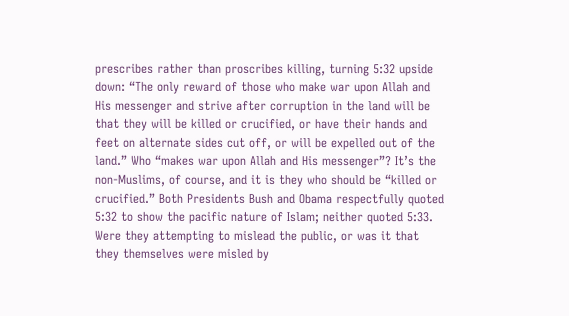prescribes rather than proscribes killing, turning 5:32 upside down: “The only reward of those who make war upon Allah and His messenger and strive after corruption in the land will be that they will be killed or crucified, or have their hands and feet on alternate sides cut off, or will be expelled out of the land.” Who “makes war upon Allah and His messenger”? It’s the non-Muslims, of course, and it is they who should be “killed or crucified.” Both Presidents Bush and Obama respectfully quoted 5:32 to show the pacific nature of Islam; neither quoted 5:33. Were they attempting to mislead the public, or was it that they themselves were misled by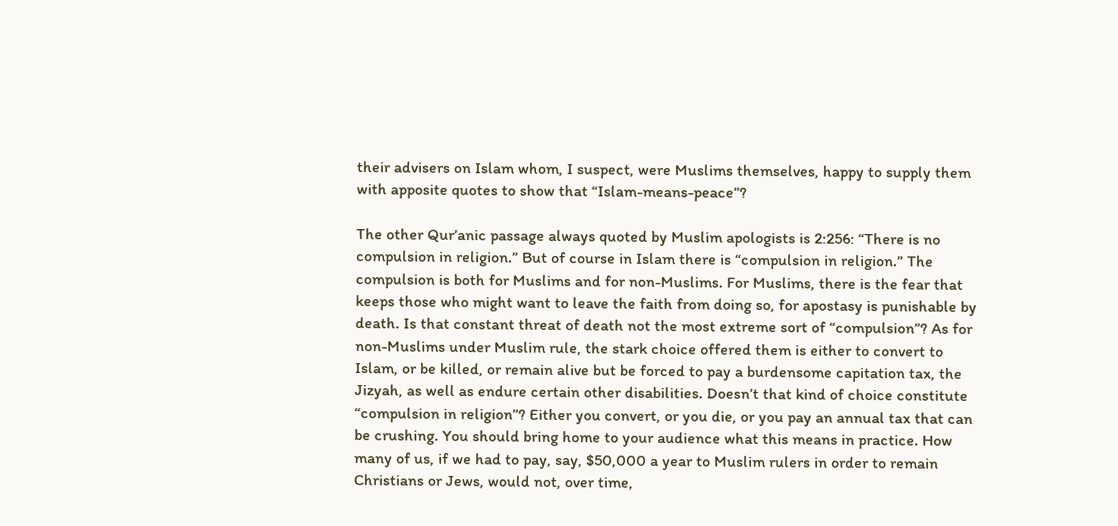their advisers on Islam whom, I suspect, were Muslims themselves, happy to supply them with apposite quotes to show that “Islam-means-peace”?

The other Qur’anic passage always quoted by Muslim apologists is 2:256: “There is no compulsion in religion.” But of course in Islam there is “compulsion in religion.” The compulsion is both for Muslims and for non-Muslims. For Muslims, there is the fear that keeps those who might want to leave the faith from doing so, for apostasy is punishable by death. Is that constant threat of death not the most extreme sort of “compulsion”? As for non-Muslims under Muslim rule, the stark choice offered them is either to convert to Islam, or be killed, or remain alive but be forced to pay a burdensome capitation tax, the Jizyah, as well as endure certain other disabilities. Doesn’t that kind of choice constitute “compulsion in religion”? Either you convert, or you die, or you pay an annual tax that can be crushing. You should bring home to your audience what this means in practice. How many of us, if we had to pay, say, $50,000 a year to Muslim rulers in order to remain Christians or Jews, would not, over time,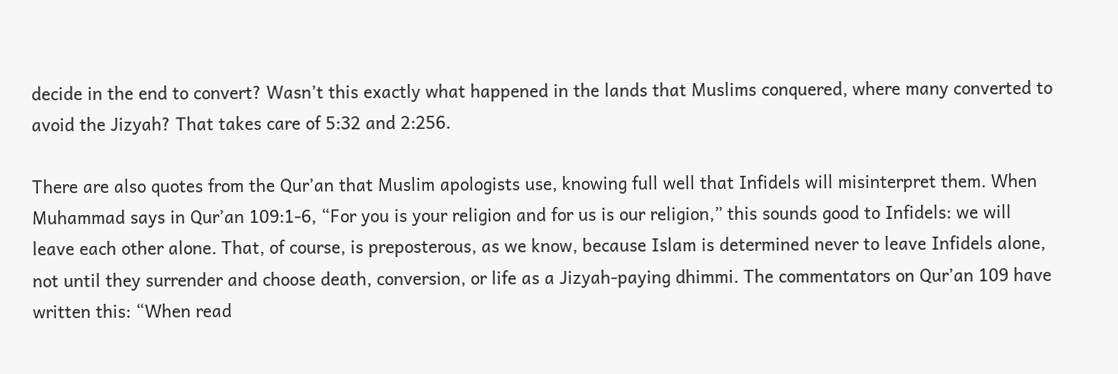decide in the end to convert? Wasn’t this exactly what happened in the lands that Muslims conquered, where many converted to avoid the Jizyah? That takes care of 5:32 and 2:256.

There are also quotes from the Qur’an that Muslim apologists use, knowing full well that Infidels will misinterpret them. When Muhammad says in Qur’an 109:1-6, “For you is your religion and for us is our religion,” this sounds good to Infidels: we will leave each other alone. That, of course, is preposterous, as we know, because Islam is determined never to leave Infidels alone, not until they surrender and choose death, conversion, or life as a Jizyah-paying dhimmi. The commentators on Qur’an 109 have written this: “When read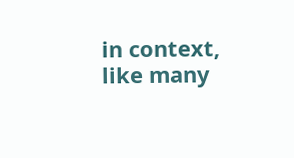in context, like many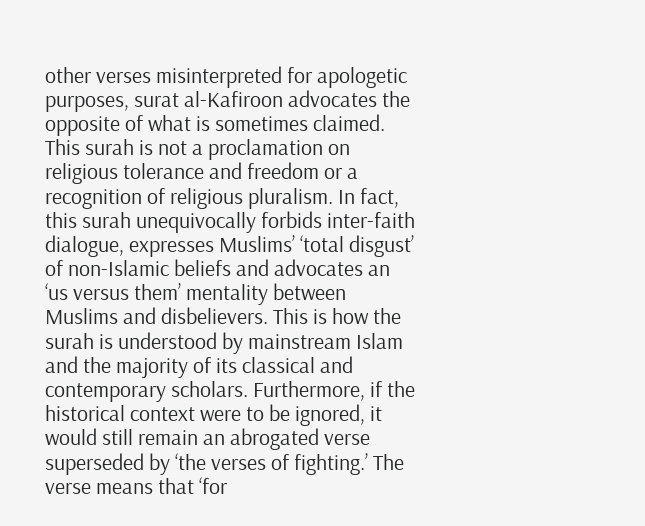other verses misinterpreted for apologetic purposes, surat al-Kafiroon advocates the opposite of what is sometimes claimed. This surah is not a proclamation on religious tolerance and freedom or a recognition of religious pluralism. In fact, this surah unequivocally forbids inter-faith dialogue, expresses Muslims’ ‘total disgust’ of non-Islamic beliefs and advocates an ‘us versus them’ mentality between Muslims and disbelievers. This is how the surah is understood by mainstream Islam and the majority of its classical and contemporary scholars. Furthermore, if the historical context were to be ignored, it would still remain an abrogated verse superseded by ‘the verses of fighting.’ The verse means that ‘for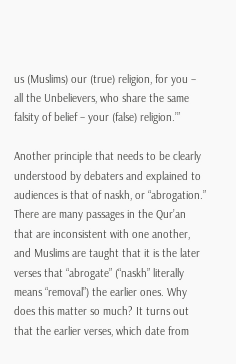us (Muslims) our (true) religion, for you – all the Unbelievers, who share the same falsity of belief – your (false) religion.’”

Another principle that needs to be clearly understood by debaters and explained to audiences is that of naskh, or “abrogation.” There are many passages in the Qur’an that are inconsistent with one another, and Muslims are taught that it is the later verses that “abrogate” (“naskh” literally means “removal”) the earlier ones. Why does this matter so much? It turns out that the earlier verses, which date from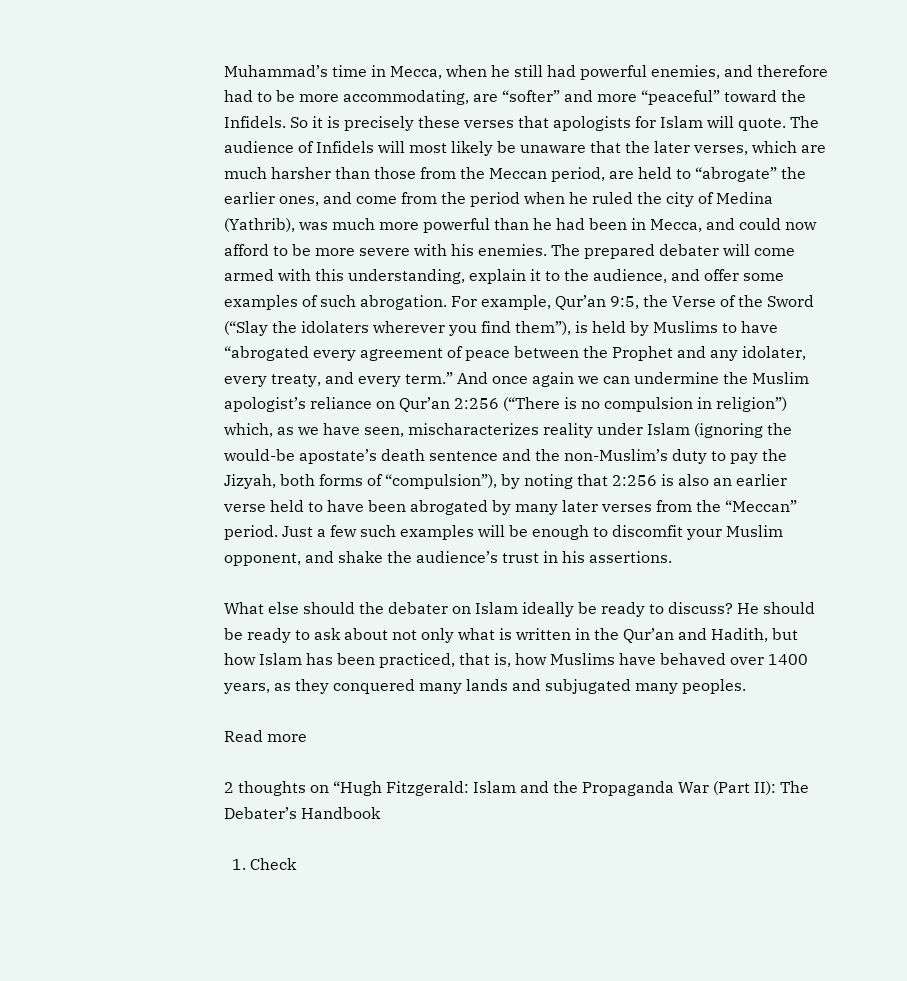Muhammad’s time in Mecca, when he still had powerful enemies, and therefore had to be more accommodating, are “softer” and more “peaceful” toward the Infidels. So it is precisely these verses that apologists for Islam will quote. The audience of Infidels will most likely be unaware that the later verses, which are much harsher than those from the Meccan period, are held to “abrogate” the earlier ones, and come from the period when he ruled the city of Medina (Yathrib), was much more powerful than he had been in Mecca, and could now afford to be more severe with his enemies. The prepared debater will come armed with this understanding, explain it to the audience, and offer some examples of such abrogation. For example, Qur’an 9:5, the Verse of the Sword (“Slay the idolaters wherever you find them”), is held by Muslims to have “abrogated every agreement of peace between the Prophet and any idolater, every treaty, and every term.” And once again we can undermine the Muslim apologist’s reliance on Qur’an 2:256 (“There is no compulsion in religion”) which, as we have seen, mischaracterizes reality under Islam (ignoring the would-be apostate’s death sentence and the non-Muslim’s duty to pay the Jizyah, both forms of “compulsion”), by noting that 2:256 is also an earlier verse held to have been abrogated by many later verses from the “Meccan” period. Just a few such examples will be enough to discomfit your Muslim opponent, and shake the audience’s trust in his assertions.

What else should the debater on Islam ideally be ready to discuss? He should be ready to ask about not only what is written in the Qur’an and Hadith, but how Islam has been practiced, that is, how Muslims have behaved over 1400 years, as they conquered many lands and subjugated many peoples.

Read more

2 thoughts on “Hugh Fitzgerald: Islam and the Propaganda War (Part II): The Debater’s Handbook

  1. Check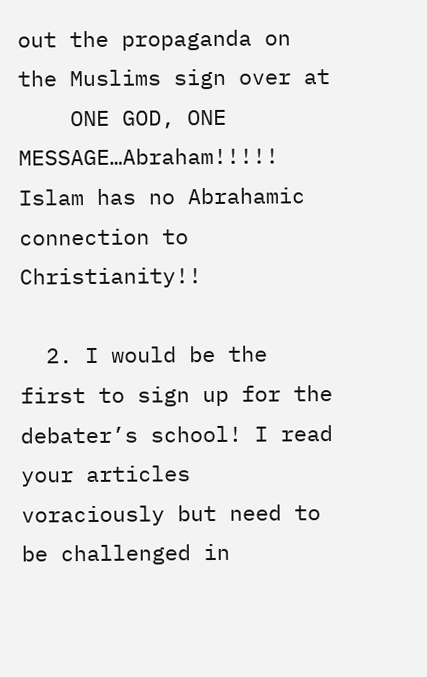out the propaganda on the Muslims sign over at
    ONE GOD, ONE MESSAGE…Abraham!!!!! Islam has no Abrahamic connection to Christianity!!

  2. I would be the first to sign up for the debater’s school! I read your articles voraciously but need to be challenged in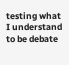testing what I understand to be debate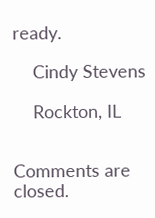ready.

    Cindy Stevens

    Rockton, IL


Comments are closed.